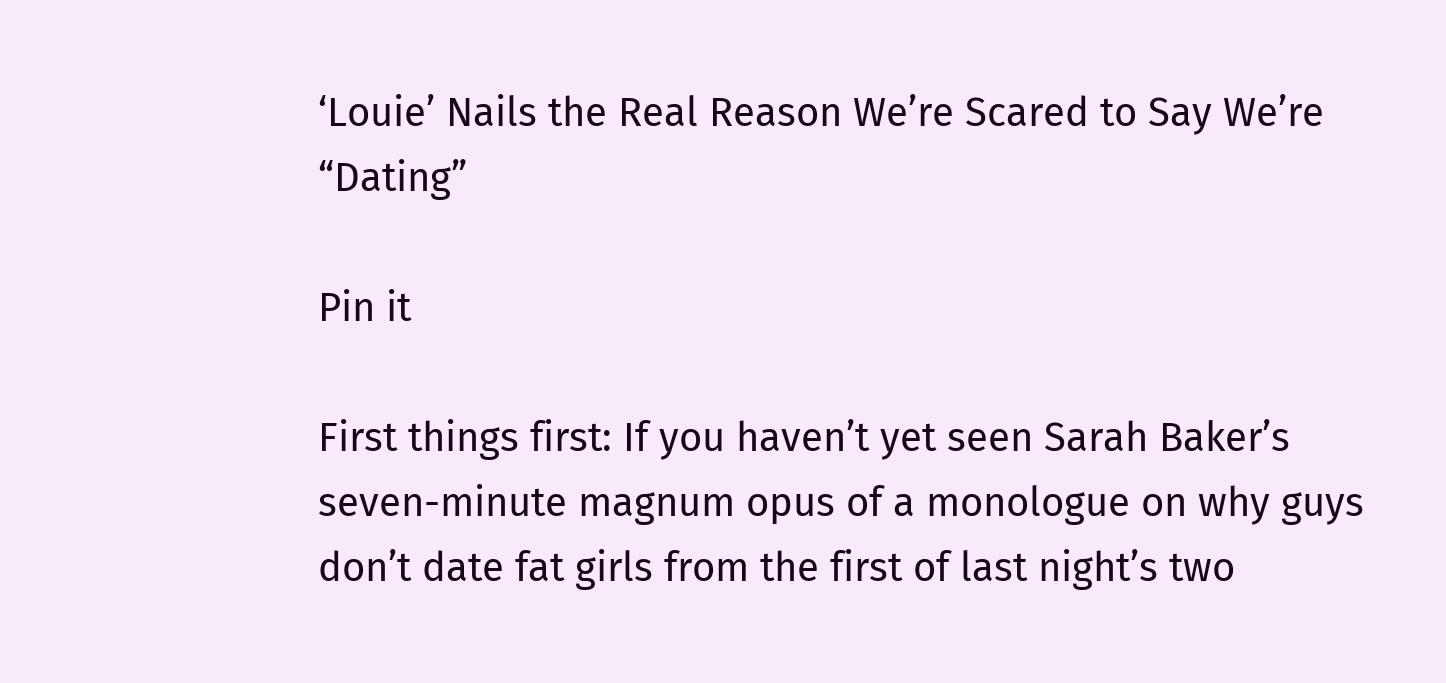‘Louie’ Nails the Real Reason We’re Scared to Say We’re “Dating”

Pin it

First things first: If you haven’t yet seen Sarah Baker’s seven-minute magnum opus of a monologue on why guys don’t date fat girls from the first of last night’s two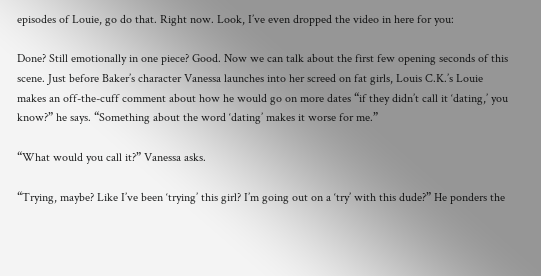episodes of Louie, go do that. Right now. Look, I’ve even dropped the video in here for you:

Done? Still emotionally in one piece? Good. Now we can talk about the first few opening seconds of this scene. Just before Baker’s character Vanessa launches into her screed on fat girls, Louis C.K.’s Louie makes an off-the-cuff comment about how he would go on more dates “if they didn’t call it ‘dating,’ you know?” he says. “Something about the word ‘dating’ makes it worse for me.”

“What would you call it?” Vanessa asks.

“Trying, maybe? Like I’ve been ‘trying’ this girl? I’m going out on a ‘try’ with this dude?” He ponders the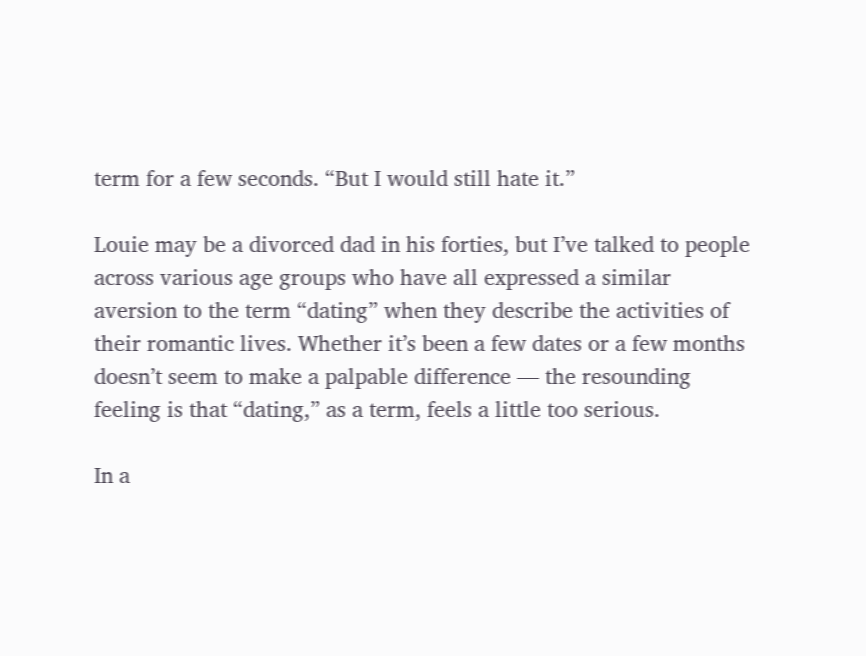term for a few seconds. “But I would still hate it.”

Louie may be a divorced dad in his forties, but I’ve talked to people across various age groups who have all expressed a similar aversion to the term “dating” when they describe the activities of their romantic lives. Whether it’s been a few dates or a few months doesn’t seem to make a palpable difference — the resounding feeling is that “dating,” as a term, feels a little too serious.

In a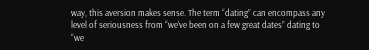way, this aversion makes sense. The term “dating” can encompass any level of seriousness from “we’ve been on a few great dates” dating to “we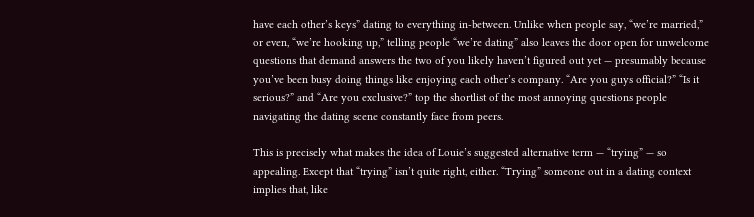have each other’s keys” dating to everything in-between. Unlike when people say, “we’re married,” or even, “we’re hooking up,” telling people “we’re dating” also leaves the door open for unwelcome questions that demand answers the two of you likely haven’t figured out yet — presumably because you’ve been busy doing things like enjoying each other’s company. “Are you guys official?” “Is it serious?” and “Are you exclusive?” top the shortlist of the most annoying questions people navigating the dating scene constantly face from peers.

This is precisely what makes the idea of Louie’s suggested alternative term — “trying” — so appealing. Except that “trying” isn’t quite right, either. “Trying” someone out in a dating context implies that, like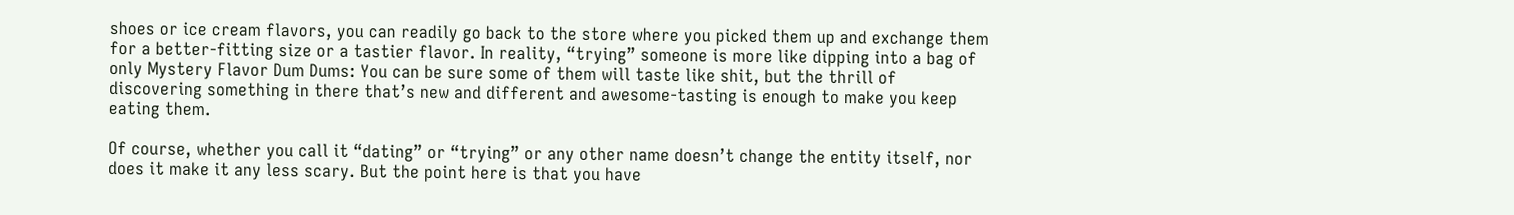shoes or ice cream flavors, you can readily go back to the store where you picked them up and exchange them for a better-fitting size or a tastier flavor. In reality, “trying” someone is more like dipping into a bag of only Mystery Flavor Dum Dums: You can be sure some of them will taste like shit, but the thrill of discovering something in there that’s new and different and awesome-tasting is enough to make you keep eating them.

Of course, whether you call it “dating” or “trying” or any other name doesn’t change the entity itself, nor does it make it any less scary. But the point here is that you have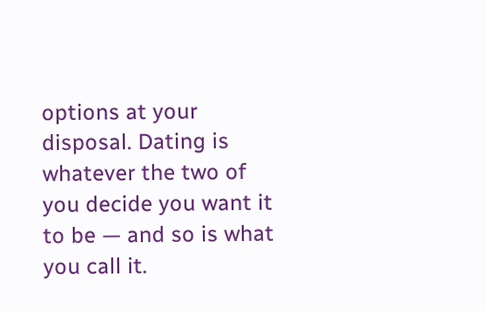options at your disposal. Dating is whatever the two of you decide you want it to be — and so is what you call it.